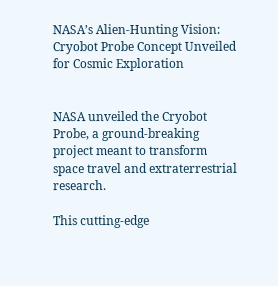NASA’s Alien-Hunting Vision: Cryobot Probe Concept Unveiled for Cosmic Exploration


NASA unveiled the Cryobot Probe, a ground-breaking project meant to transform space travel and extraterrestrial research.

This cutting-edge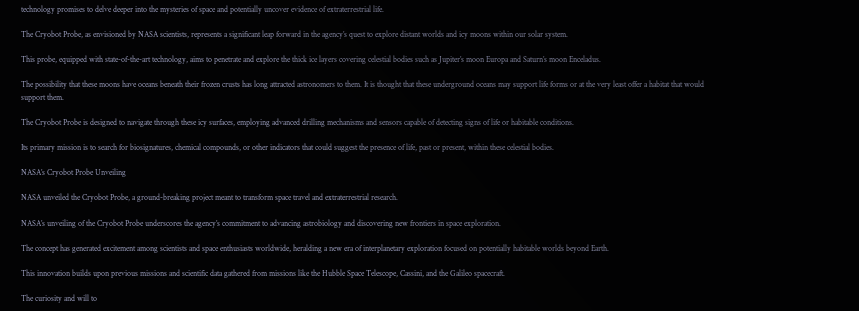technology promises to delve deeper into the mysteries of space and potentially uncover evidence of extraterrestrial life.

The Cryobot Probe, as envisioned by NASA scientists, represents a significant leap forward in the agency’s quest to explore distant worlds and icy moons within our solar system.

This probe, equipped with state-of-the-art technology, aims to penetrate and explore the thick ice layers covering celestial bodies such as Jupiter’s moon Europa and Saturn’s moon Enceladus.

The possibility that these moons have oceans beneath their frozen crusts has long attracted astronomers to them. It is thought that these underground oceans may support life forms or at the very least offer a habitat that would support them.

The Cryobot Probe is designed to navigate through these icy surfaces, employing advanced drilling mechanisms and sensors capable of detecting signs of life or habitable conditions.

Its primary mission is to search for biosignatures, chemical compounds, or other indicators that could suggest the presence of life, past or present, within these celestial bodies.

NASA’s Cryobot Probe Unveiling

NASA unveiled the Cryobot Probe, a ground-breaking project meant to transform space travel and extraterrestrial research.

NASA’s unveiling of the Cryobot Probe underscores the agency’s commitment to advancing astrobiology and discovering new frontiers in space exploration.

The concept has generated excitement among scientists and space enthusiasts worldwide, heralding a new era of interplanetary exploration focused on potentially habitable worlds beyond Earth.

This innovation builds upon previous missions and scientific data gathered from missions like the Hubble Space Telescope, Cassini, and the Galileo spacecraft.

The curiosity and will to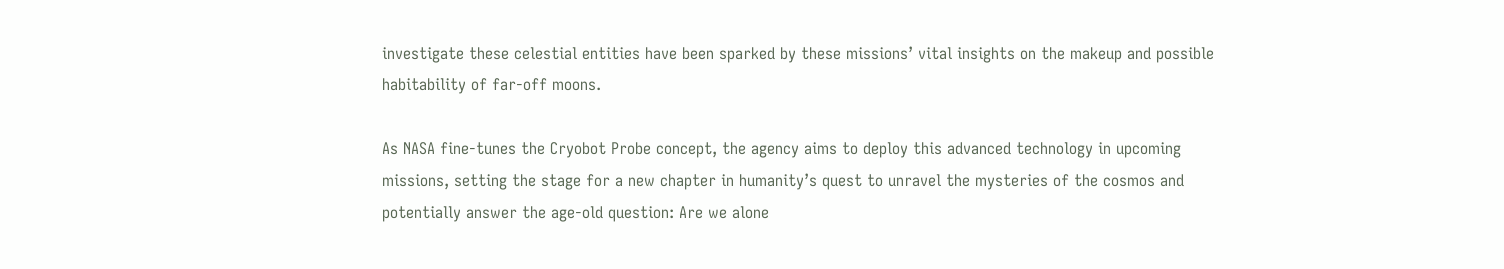investigate these celestial entities have been sparked by these missions’ vital insights on the makeup and possible habitability of far-off moons.

As NASA fine-tunes the Cryobot Probe concept, the agency aims to deploy this advanced technology in upcoming missions, setting the stage for a new chapter in humanity’s quest to unravel the mysteries of the cosmos and potentially answer the age-old question: Are we alone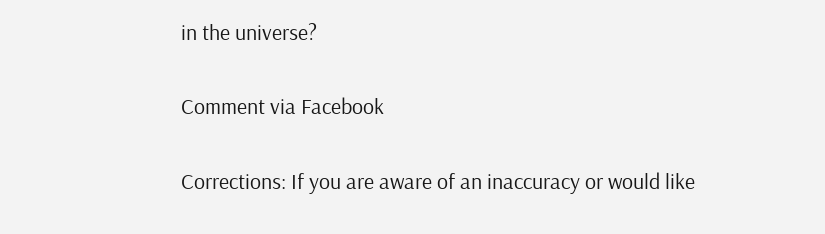in the universe?

Comment via Facebook

Corrections: If you are aware of an inaccuracy or would like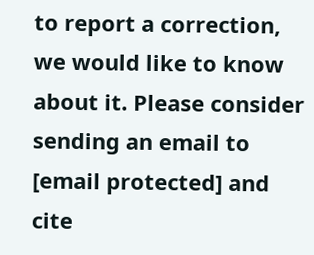to report a correction, we would like to know about it. Please consider sending an email to [email protected] and cite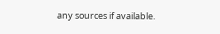any sources if available.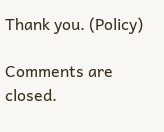Thank you. (Policy)

Comments are closed.